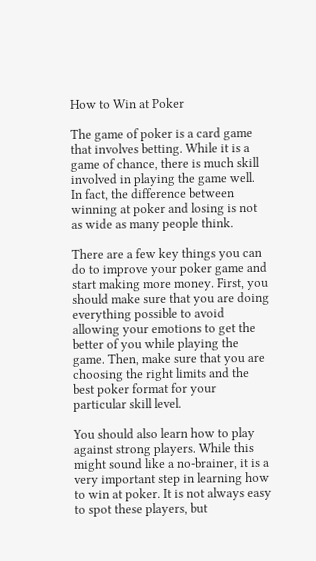How to Win at Poker

The game of poker is a card game that involves betting. While it is a game of chance, there is much skill involved in playing the game well. In fact, the difference between winning at poker and losing is not as wide as many people think.

There are a few key things you can do to improve your poker game and start making more money. First, you should make sure that you are doing everything possible to avoid allowing your emotions to get the better of you while playing the game. Then, make sure that you are choosing the right limits and the best poker format for your particular skill level.

You should also learn how to play against strong players. While this might sound like a no-brainer, it is a very important step in learning how to win at poker. It is not always easy to spot these players, but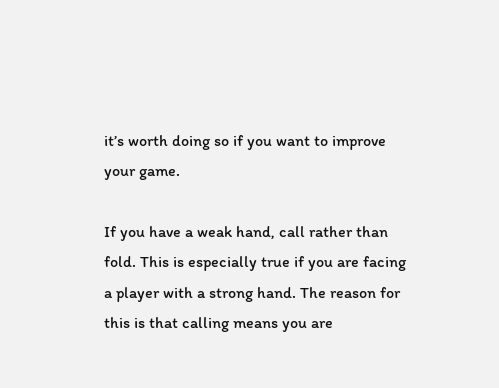it’s worth doing so if you want to improve your game.

If you have a weak hand, call rather than fold. This is especially true if you are facing a player with a strong hand. The reason for this is that calling means you are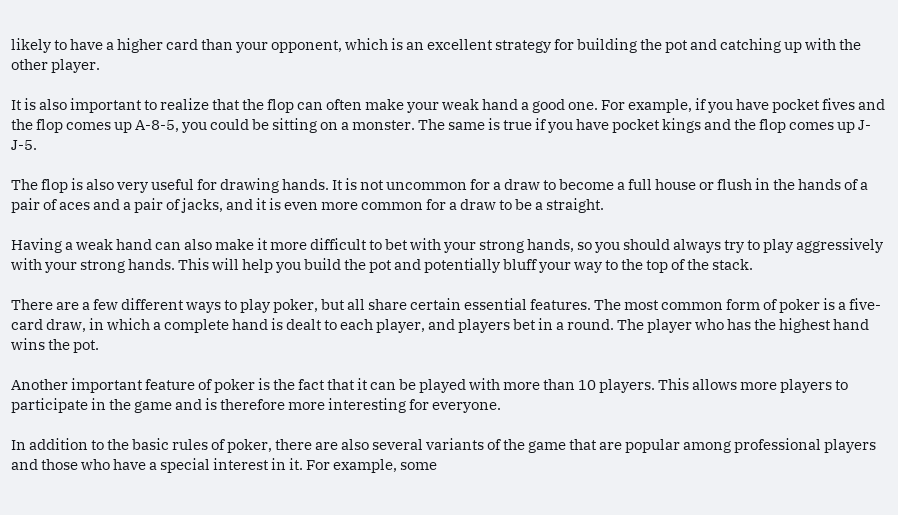likely to have a higher card than your opponent, which is an excellent strategy for building the pot and catching up with the other player.

It is also important to realize that the flop can often make your weak hand a good one. For example, if you have pocket fives and the flop comes up A-8-5, you could be sitting on a monster. The same is true if you have pocket kings and the flop comes up J-J-5.

The flop is also very useful for drawing hands. It is not uncommon for a draw to become a full house or flush in the hands of a pair of aces and a pair of jacks, and it is even more common for a draw to be a straight.

Having a weak hand can also make it more difficult to bet with your strong hands, so you should always try to play aggressively with your strong hands. This will help you build the pot and potentially bluff your way to the top of the stack.

There are a few different ways to play poker, but all share certain essential features. The most common form of poker is a five-card draw, in which a complete hand is dealt to each player, and players bet in a round. The player who has the highest hand wins the pot.

Another important feature of poker is the fact that it can be played with more than 10 players. This allows more players to participate in the game and is therefore more interesting for everyone.

In addition to the basic rules of poker, there are also several variants of the game that are popular among professional players and those who have a special interest in it. For example, some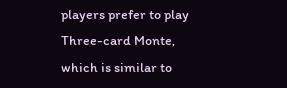players prefer to play Three-card Monte, which is similar to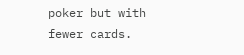poker but with fewer cards.